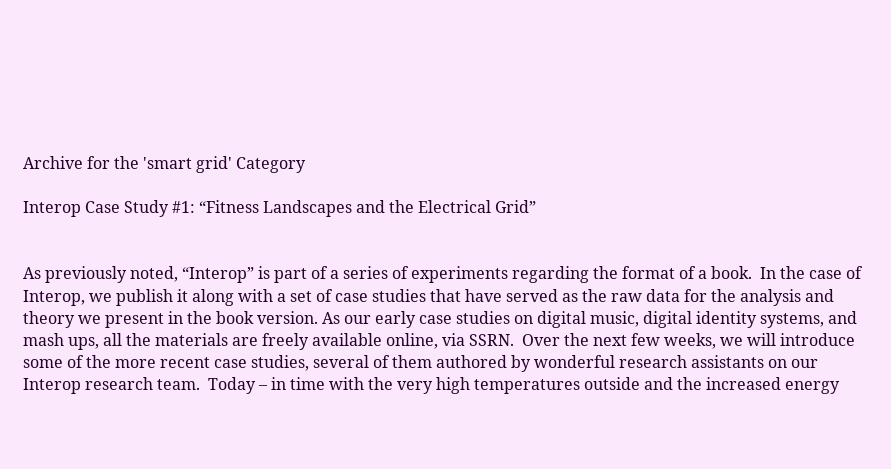Archive for the 'smart grid' Category

Interop Case Study #1: “Fitness Landscapes and the Electrical Grid”


As previously noted, “Interop” is part of a series of experiments regarding the format of a book.  In the case of Interop, we publish it along with a set of case studies that have served as the raw data for the analysis and theory we present in the book version. As our early case studies on digital music, digital identity systems, and mash ups, all the materials are freely available online, via SSRN.  Over the next few weeks, we will introduce some of the more recent case studies, several of them authored by wonderful research assistants on our Interop research team.  Today – in time with the very high temperatures outside and the increased energy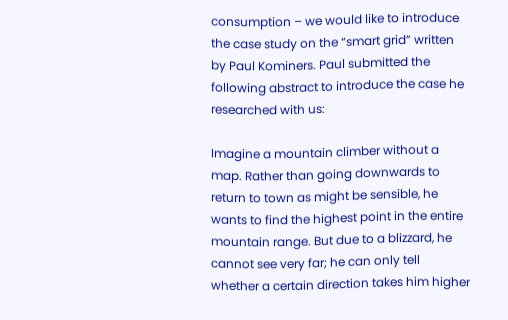consumption – we would like to introduce the case study on the “smart grid” written by Paul Kominers. Paul submitted the following abstract to introduce the case he researched with us:

Imagine a mountain climber without a map. Rather than going downwards to return to town as might be sensible, he wants to find the highest point in the entire mountain range. But due to a blizzard, he cannot see very far; he can only tell whether a certain direction takes him higher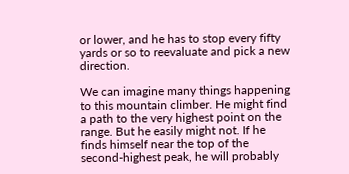or lower, and he has to stop every fifty yards or so to reevaluate and pick a new direction.

We can imagine many things happening to this mountain climber. He might find a path to the very highest point on the range. But he easily might not. If he finds himself near the top of the second-highest peak, he will probably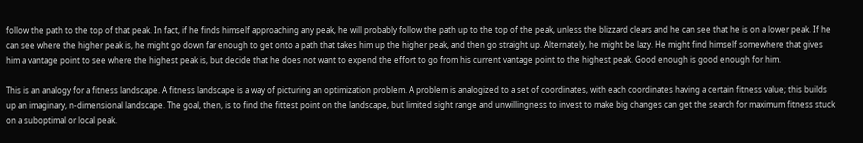follow the path to the top of that peak. In fact, if he finds himself approaching any peak, he will probably follow the path up to the top of the peak, unless the blizzard clears and he can see that he is on a lower peak. If he can see where the higher peak is, he might go down far enough to get onto a path that takes him up the higher peak, and then go straight up. Alternately, he might be lazy. He might find himself somewhere that gives him a vantage point to see where the highest peak is, but decide that he does not want to expend the effort to go from his current vantage point to the highest peak. Good enough is good enough for him.

This is an analogy for a fitness landscape. A fitness landscape is a way of picturing an optimization problem. A problem is analogized to a set of coordinates, with each coordinates having a certain fitness value; this builds up an imaginary, n-dimensional landscape. The goal, then, is to find the fittest point on the landscape, but limited sight range and unwillingness to invest to make big changes can get the search for maximum fitness stuck on a suboptimal or local peak.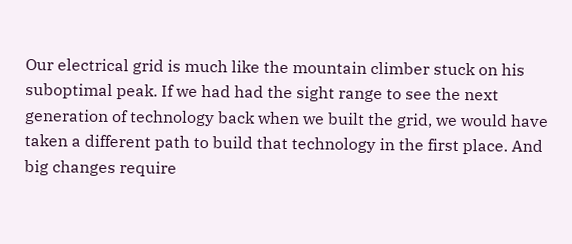Our electrical grid is much like the mountain climber stuck on his suboptimal peak. If we had had the sight range to see the next generation of technology back when we built the grid, we would have taken a different path to build that technology in the first place. And big changes require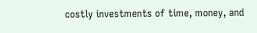costly investments of time, money, and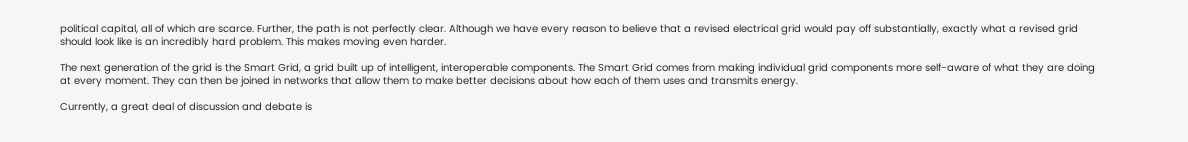political capital, all of which are scarce. Further, the path is not perfectly clear. Although we have every reason to believe that a revised electrical grid would pay off substantially, exactly what a revised grid should look like is an incredibly hard problem. This makes moving even harder.

The next generation of the grid is the Smart Grid, a grid built up of intelligent, interoperable components. The Smart Grid comes from making individual grid components more self-aware of what they are doing at every moment. They can then be joined in networks that allow them to make better decisions about how each of them uses and transmits energy.

Currently, a great deal of discussion and debate is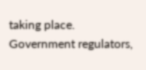taking place. Government regulators,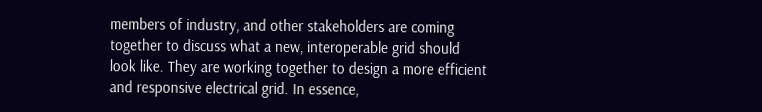members of industry, and other stakeholders are coming together to discuss what a new, interoperable grid should look like. They are working together to design a more efficient and responsive electrical grid. In essence,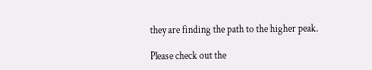they are finding the path to the higher peak.

Please check out the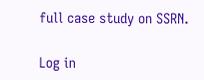full case study on SSRN.

Log in